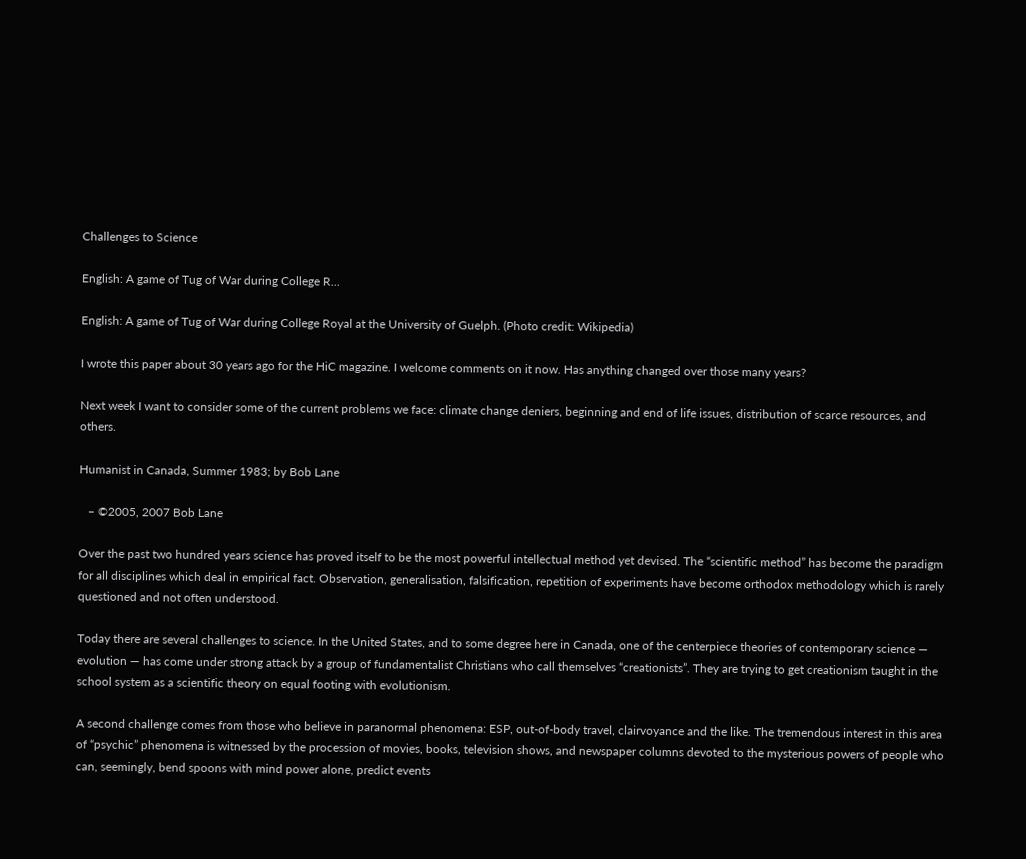Challenges to Science

English: A game of Tug of War during College R...

English: A game of Tug of War during College Royal at the University of Guelph. (Photo credit: Wikipedia)

I wrote this paper about 30 years ago for the HiC magazine. I welcome comments on it now. Has anything changed over those many years?

Next week I want to consider some of the current problems we face: climate change deniers, beginning and end of life issues, distribution of scarce resources, and others.

Humanist in Canada, Summer 1983; by Bob Lane

   – ©2005, 2007 Bob Lane

Over the past two hundred years science has proved itself to be the most powerful intellectual method yet devised. The “scientific method” has become the paradigm for all disciplines which deal in empirical fact. Observation, generalisation, falsification, repetition of experiments have become orthodox methodology which is rarely questioned and not often understood.

Today there are several challenges to science. In the United States, and to some degree here in Canada, one of the centerpiece theories of contemporary science — evolution — has come under strong attack by a group of fundamentalist Christians who call themselves “creationists”. They are trying to get creationism taught in the school system as a scientific theory on equal footing with evolutionism.

A second challenge comes from those who believe in paranormal phenomena: ESP, out-of-body travel, clairvoyance and the like. The tremendous interest in this area of “psychic” phenomena is witnessed by the procession of movies, books, television shows, and newspaper columns devoted to the mysterious powers of people who can, seemingly, bend spoons with mind power alone, predict events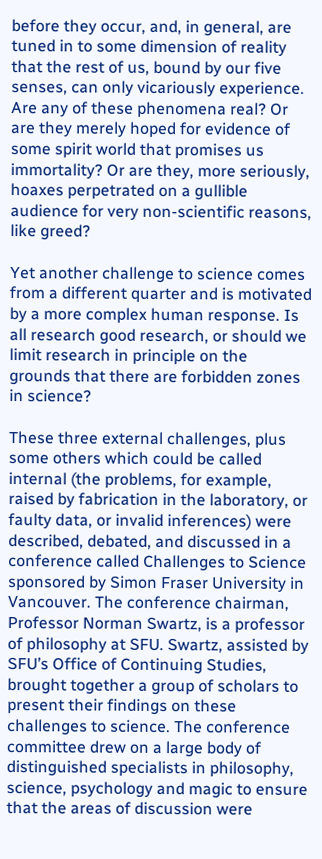before they occur, and, in general, are tuned in to some dimension of reality that the rest of us, bound by our five senses, can only vicariously experience. Are any of these phenomena real? Or are they merely hoped for evidence of some spirit world that promises us immortality? Or are they, more seriously, hoaxes perpetrated on a gullible audience for very non-scientific reasons, like greed?

Yet another challenge to science comes from a different quarter and is motivated by a more complex human response. Is all research good research, or should we limit research in principle on the grounds that there are forbidden zones in science?

These three external challenges, plus some others which could be called internal (the problems, for example, raised by fabrication in the laboratory, or faulty data, or invalid inferences) were described, debated, and discussed in a conference called Challenges to Science sponsored by Simon Fraser University in Vancouver. The conference chairman, Professor Norman Swartz, is a professor of philosophy at SFU. Swartz, assisted by SFU’s Office of Continuing Studies, brought together a group of scholars to present their findings on these challenges to science. The conference committee drew on a large body of distinguished specialists in philosophy, science, psychology and magic to ensure that the areas of discussion were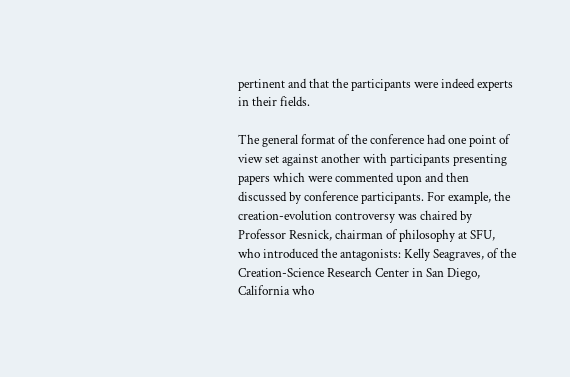pertinent and that the participants were indeed experts in their fields.

The general format of the conference had one point of view set against another with participants presenting papers which were commented upon and then discussed by conference participants. For example, the creation-evolution controversy was chaired by Professor Resnick, chairman of philosophy at SFU, who introduced the antagonists: Kelly Seagraves, of the Creation-Science Research Center in San Diego, California who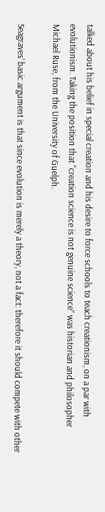talked about his belief in special creation and his desire to force schools to teach creationism, on a par with evolutionism. Taking the position that “creation science is not genuine science” was historian and philosopher Michael Ruse, from the University of Guelph.

Seagraves’ basic argument is that since evolution is merely a theory, not a fact: therefore it should compete with other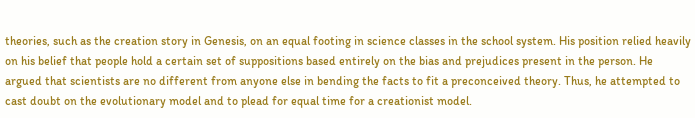theories, such as the creation story in Genesis, on an equal footing in science classes in the school system. His position relied heavily on his belief that people hold a certain set of suppositions based entirely on the bias and prejudices present in the person. He argued that scientists are no different from anyone else in bending the facts to fit a preconceived theory. Thus, he attempted to cast doubt on the evolutionary model and to plead for equal time for a creationist model.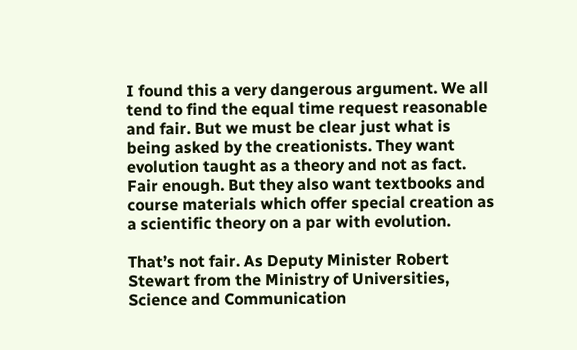I found this a very dangerous argument. We all tend to find the equal time request reasonable and fair. But we must be clear just what is being asked by the creationists. They want evolution taught as a theory and not as fact. Fair enough. But they also want textbooks and course materials which offer special creation as a scientific theory on a par with evolution.

That’s not fair. As Deputy Minister Robert Stewart from the Ministry of Universities, Science and Communication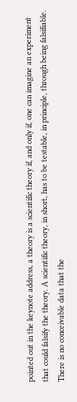pointed out in the keynote address, a theory is a scientific theory if, and only if, one can imagine an experiment that could falsify the theory. A scientific theory, in short, has to be testable, in principle, through being falsifiable. There is no conceivable data that the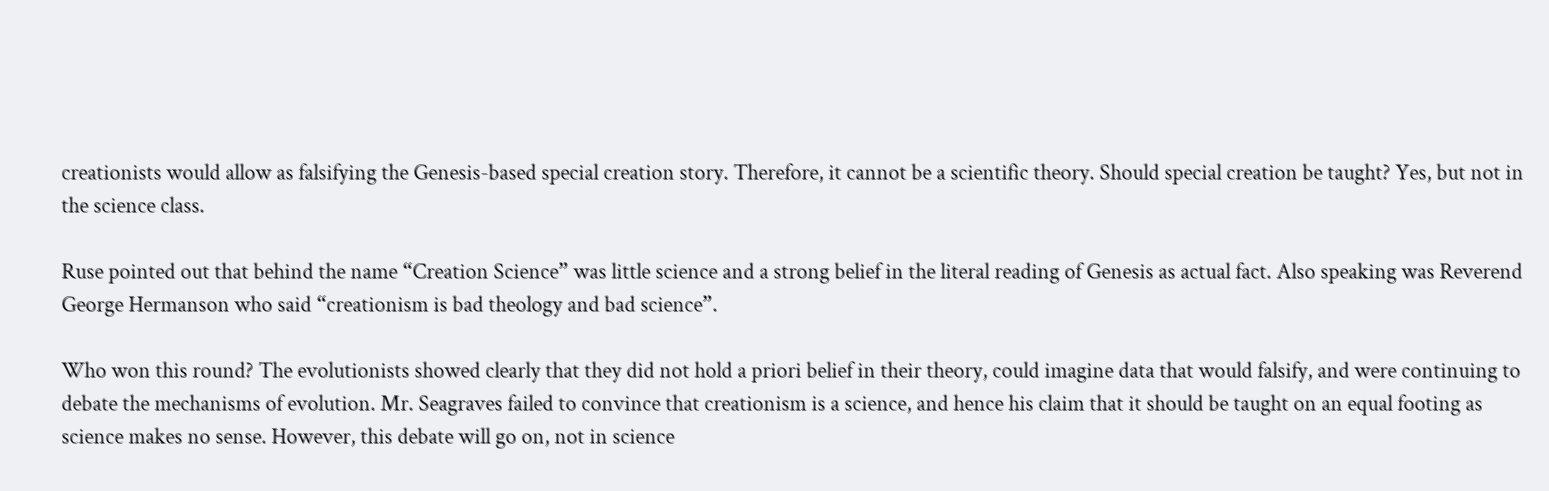creationists would allow as falsifying the Genesis-based special creation story. Therefore, it cannot be a scientific theory. Should special creation be taught? Yes, but not in the science class.

Ruse pointed out that behind the name “Creation Science” was little science and a strong belief in the literal reading of Genesis as actual fact. Also speaking was Reverend George Hermanson who said “creationism is bad theology and bad science”.

Who won this round? The evolutionists showed clearly that they did not hold a priori belief in their theory, could imagine data that would falsify, and were continuing to debate the mechanisms of evolution. Mr. Seagraves failed to convince that creationism is a science, and hence his claim that it should be taught on an equal footing as science makes no sense. However, this debate will go on, not in science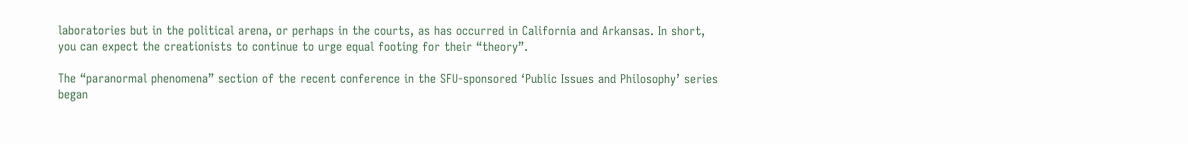laboratories but in the political arena, or perhaps in the courts, as has occurred in California and Arkansas. In short, you can expect the creationists to continue to urge equal footing for their “theory”.

The “paranormal phenomena” section of the recent conference in the SFU-sponsored ‘Public Issues and Philosophy’ series began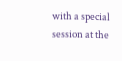with a special session at the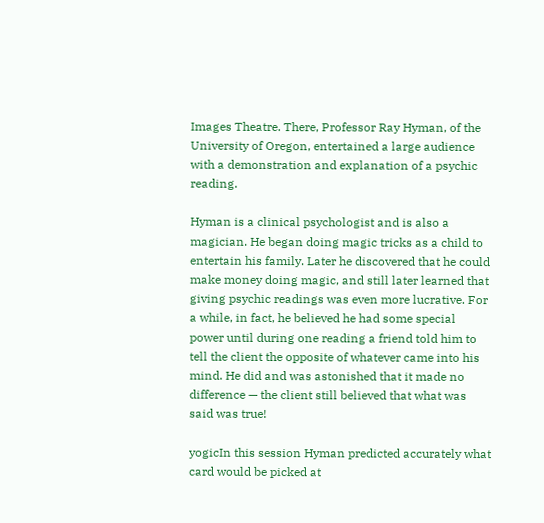Images Theatre. There, Professor Ray Hyman, of the University of Oregon, entertained a large audience with a demonstration and explanation of a psychic reading.

Hyman is a clinical psychologist and is also a magician. He began doing magic tricks as a child to entertain his family. Later he discovered that he could make money doing magic, and still later learned that giving psychic readings was even more lucrative. For a while, in fact, he believed he had some special power until during one reading a friend told him to tell the client the opposite of whatever came into his mind. He did and was astonished that it made no difference — the client still believed that what was said was true!

yogicIn this session Hyman predicted accurately what card would be picked at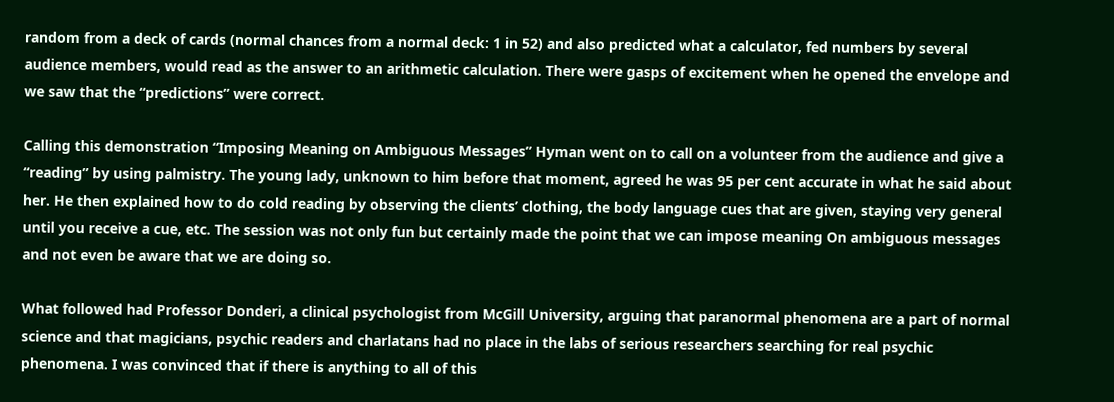random from a deck of cards (normal chances from a normal deck: 1 in 52) and also predicted what a calculator, fed numbers by several audience members, would read as the answer to an arithmetic calculation. There were gasps of excitement when he opened the envelope and we saw that the “predictions” were correct.

Calling this demonstration “Imposing Meaning on Ambiguous Messages” Hyman went on to call on a volunteer from the audience and give a “reading” by using palmistry. The young lady, unknown to him before that moment, agreed he was 95 per cent accurate in what he said about her. He then explained how to do cold reading by observing the clients’ clothing, the body language cues that are given, staying very general until you receive a cue, etc. The session was not only fun but certainly made the point that we can impose meaning On ambiguous messages and not even be aware that we are doing so.

What followed had Professor Donderi, a clinical psychologist from McGill University, arguing that paranormal phenomena are a part of normal science and that magicians, psychic readers and charlatans had no place in the labs of serious researchers searching for real psychic phenomena. I was convinced that if there is anything to all of this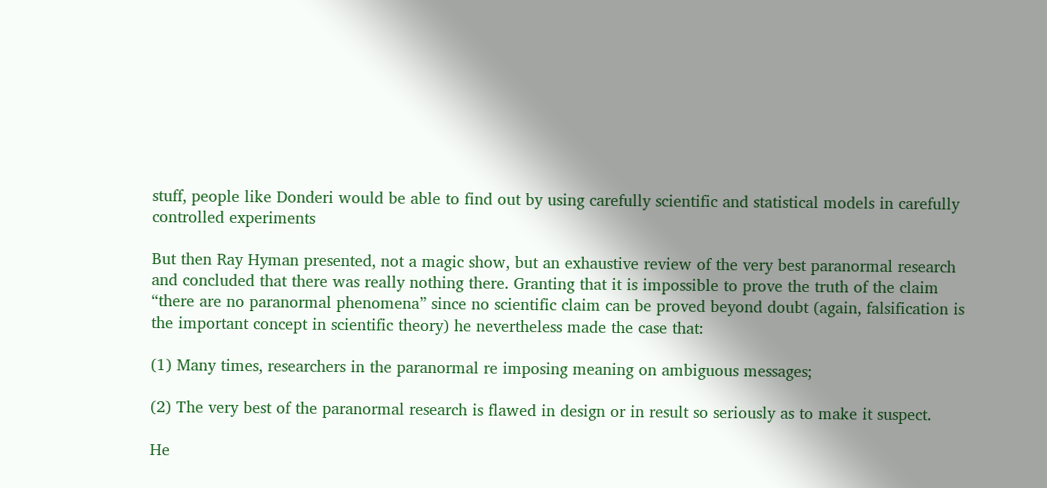stuff, people like Donderi would be able to find out by using carefully scientific and statistical models in carefully controlled experiments

But then Ray Hyman presented, not a magic show, but an exhaustive review of the very best paranormal research and concluded that there was really nothing there. Granting that it is impossible to prove the truth of the claim “there are no paranormal phenomena” since no scientific claim can be proved beyond doubt (again, falsification is the important concept in scientific theory) he nevertheless made the case that:

(1) Many times, researchers in the paranormal re imposing meaning on ambiguous messages;

(2) The very best of the paranormal research is flawed in design or in result so seriously as to make it suspect.

He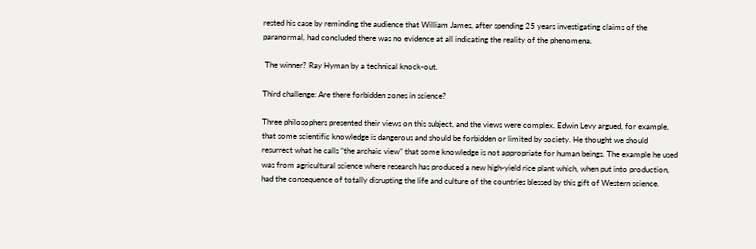rested his case by reminding the audience that William James, after spending 25 years investigating claims of the paranormal, had concluded there was no evidence at all indicating the reality of the phenomena.

 The winner? Ray Hyman by a technical knock-out.

Third challenge: Are there forbidden zones in science?

Three philosophers presented their views on this subject, and the views were complex. Edwin Levy argued, for example, that some scientific knowledge is dangerous and should be forbidden or limited by society. He thought we should resurrect what he calls “the archaic view” that some knowledge is not appropriate for human beings. The example he used was from agricultural science where research has produced a new high-yield rice plant which, when put into production, had the consequence of totally disrupting the life and culture of the countries blessed by this gift of Western science.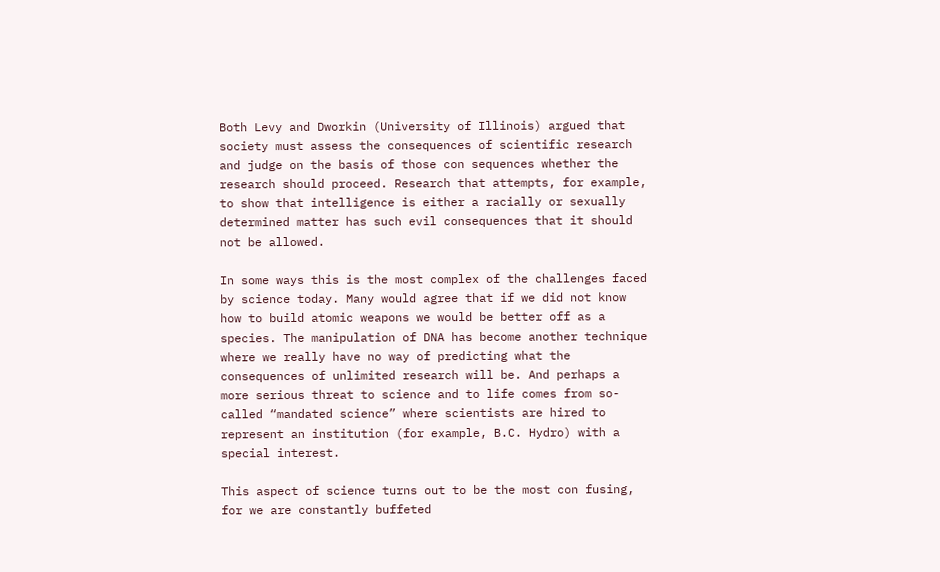Both Levy and Dworkin (University of Illinois) argued that society must assess the consequences of scientific research and judge on the basis of those con sequences whether the research should proceed. Research that attempts, for example, to show that intelligence is either a racially or sexually determined matter has such evil consequences that it should not be allowed.

In some ways this is the most complex of the challenges faced by science today. Many would agree that if we did not know how to build atomic weapons we would be better off as a species. The manipulation of DNA has become another technique where we really have no way of predicting what the consequences of unlimited research will be. And perhaps a more serious threat to science and to life comes from so- called “mandated science” where scientists are hired to represent an institution (for example, B.C. Hydro) with a special interest.

This aspect of science turns out to be the most con fusing, for we are constantly buffeted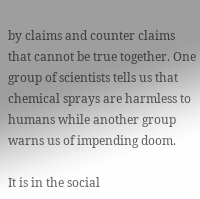by claims and counter claims that cannot be true together. One group of scientists tells us that chemical sprays are harmless to humans while another group warns us of impending doom.

It is in the social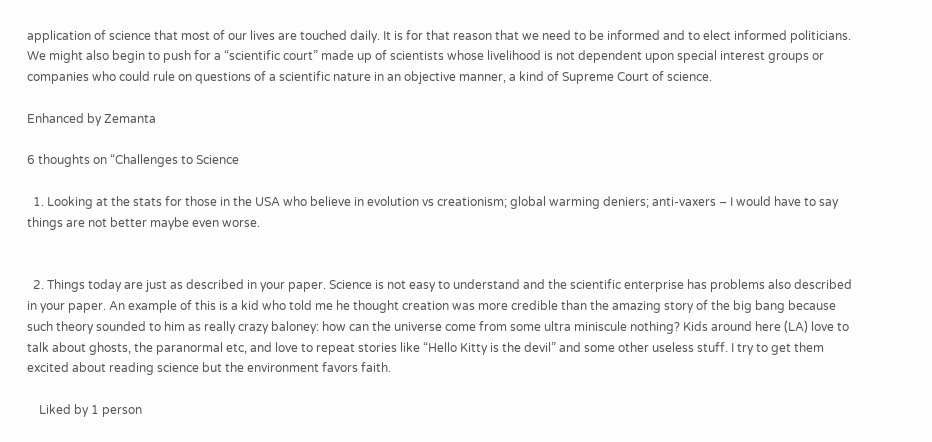application of science that most of our lives are touched daily. It is for that reason that we need to be informed and to elect informed politicians. We might also begin to push for a “scientific court” made up of scientists whose livelihood is not dependent upon special interest groups or companies who could rule on questions of a scientific nature in an objective manner, a kind of Supreme Court of science.

Enhanced by Zemanta

6 thoughts on “Challenges to Science

  1. Looking at the stats for those in the USA who believe in evolution vs creationism; global warming deniers; anti-vaxers – I would have to say things are not better maybe even worse.


  2. Things today are just as described in your paper. Science is not easy to understand and the scientific enterprise has problems also described in your paper. An example of this is a kid who told me he thought creation was more credible than the amazing story of the big bang because such theory sounded to him as really crazy baloney: how can the universe come from some ultra miniscule nothing? Kids around here (LA) love to talk about ghosts, the paranormal etc, and love to repeat stories like “Hello Kitty is the devil” and some other useless stuff. I try to get them excited about reading science but the environment favors faith.

    Liked by 1 person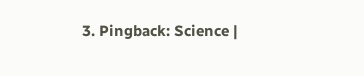3. Pingback: Science |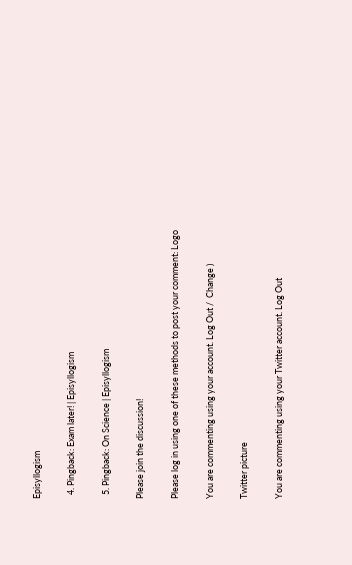Episyllogism

  4. Pingback: Exam later! | Episyllogism

  5. Pingback: On Science | Episyllogism

Please join the discussion!

Please log in using one of these methods to post your comment: Logo

You are commenting using your account. Log Out /  Change )

Twitter picture

You are commenting using your Twitter account. Log Out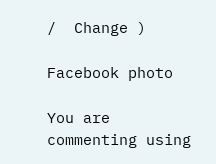/  Change )

Facebook photo

You are commenting using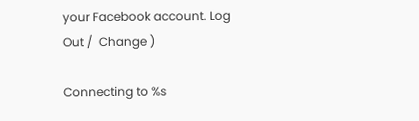your Facebook account. Log Out /  Change )

Connecting to %s